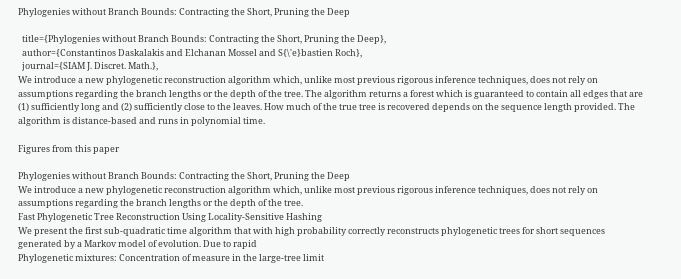Phylogenies without Branch Bounds: Contracting the Short, Pruning the Deep

  title={Phylogenies without Branch Bounds: Contracting the Short, Pruning the Deep},
  author={Constantinos Daskalakis and Elchanan Mossel and S{\'e}bastien Roch},
  journal={SIAM J. Discret. Math.},
We introduce a new phylogenetic reconstruction algorithm which, unlike most previous rigorous inference techniques, does not rely on assumptions regarding the branch lengths or the depth of the tree. The algorithm returns a forest which is guaranteed to contain all edges that are (1) sufficiently long and (2) sufficiently close to the leaves. How much of the true tree is recovered depends on the sequence length provided. The algorithm is distance-based and runs in polynomial time.

Figures from this paper

Phylogenies without Branch Bounds: Contracting the Short, Pruning the Deep
We introduce a new phylogenetic reconstruction algorithm which, unlike most previous rigorous inference techniques, does not rely on assumptions regarding the branch lengths or the depth of the tree.
Fast Phylogenetic Tree Reconstruction Using Locality-Sensitive Hashing
We present the first sub-quadratic time algorithm that with high probability correctly reconstructs phylogenetic trees for short sequences generated by a Markov model of evolution. Due to rapid
Phylogenetic mixtures: Concentration of measure in the large-tree limit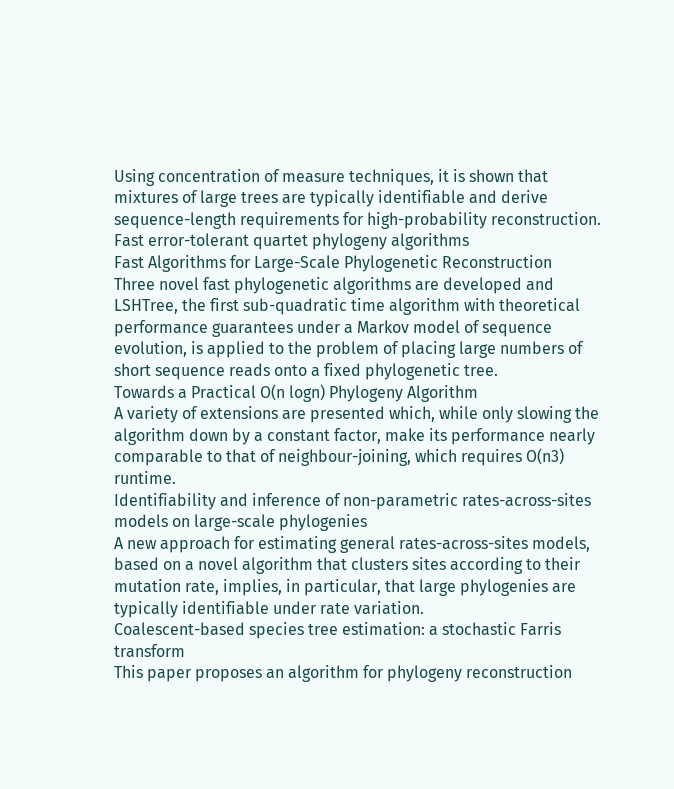Using concentration of measure techniques, it is shown that mixtures of large trees are typically identifiable and derive sequence-length requirements for high-probability reconstruction.
Fast error-tolerant quartet phylogeny algorithms
Fast Algorithms for Large-Scale Phylogenetic Reconstruction
Three novel fast phylogenetic algorithms are developed and LSHTree, the first sub-quadratic time algorithm with theoretical performance guarantees under a Markov model of sequence evolution, is applied to the problem of placing large numbers of short sequence reads onto a fixed phylogenetic tree.
Towards a Practical O(n logn) Phylogeny Algorithm
A variety of extensions are presented which, while only slowing the algorithm down by a constant factor, make its performance nearly comparable to that of neighbour-joining, which requires O(n3) runtime.
Identifiability and inference of non-parametric rates-across-sites models on large-scale phylogenies
A new approach for estimating general rates-across-sites models, based on a novel algorithm that clusters sites according to their mutation rate, implies, in particular, that large phylogenies are typically identifiable under rate variation.
Coalescent-based species tree estimation: a stochastic Farris transform
This paper proposes an algorithm for phylogeny reconstruction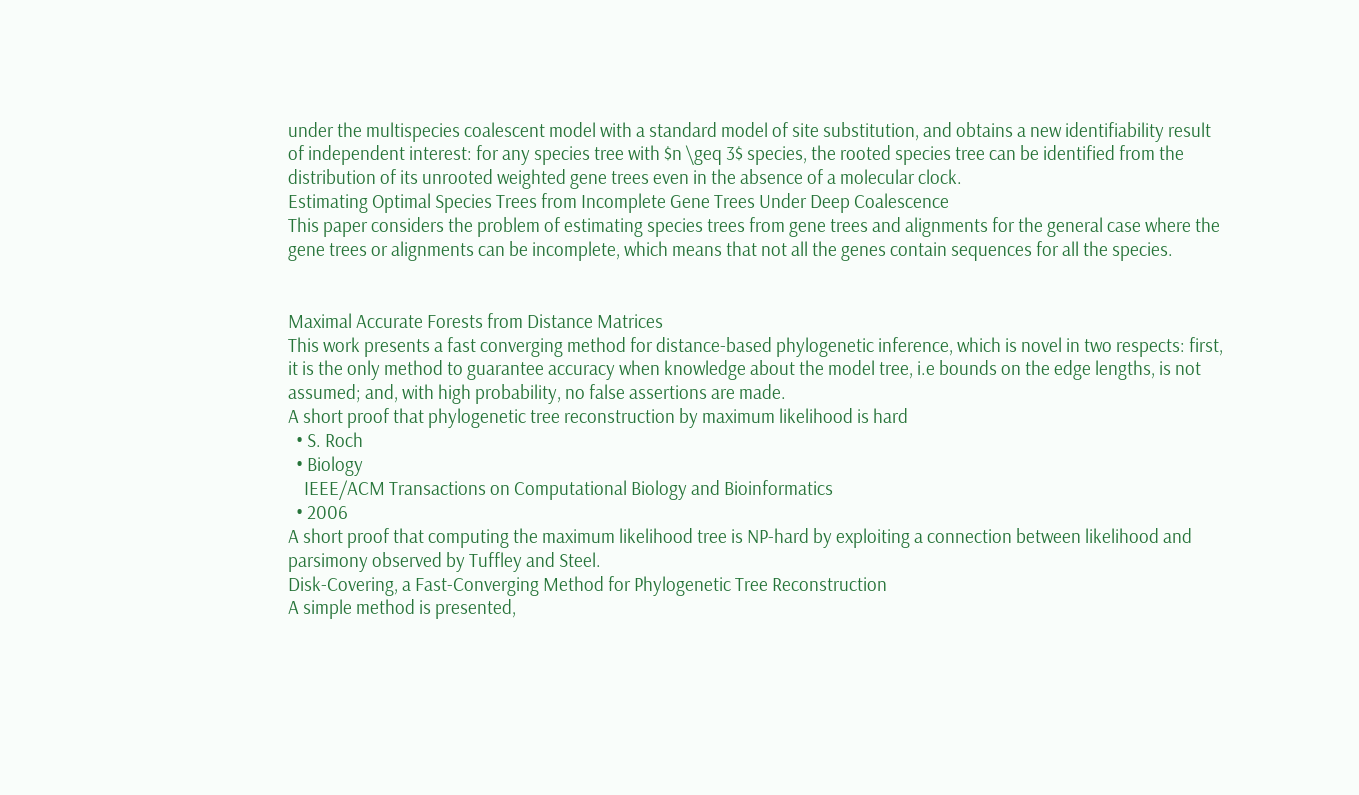under the multispecies coalescent model with a standard model of site substitution, and obtains a new identifiability result of independent interest: for any species tree with $n \geq 3$ species, the rooted species tree can be identified from the distribution of its unrooted weighted gene trees even in the absence of a molecular clock.
Estimating Optimal Species Trees from Incomplete Gene Trees Under Deep Coalescence
This paper considers the problem of estimating species trees from gene trees and alignments for the general case where the gene trees or alignments can be incomplete, which means that not all the genes contain sequences for all the species.


Maximal Accurate Forests from Distance Matrices
This work presents a fast converging method for distance-based phylogenetic inference, which is novel in two respects: first, it is the only method to guarantee accuracy when knowledge about the model tree, i.e bounds on the edge lengths, is not assumed; and, with high probability, no false assertions are made.
A short proof that phylogenetic tree reconstruction by maximum likelihood is hard
  • S. Roch
  • Biology
    IEEE/ACM Transactions on Computational Biology and Bioinformatics
  • 2006
A short proof that computing the maximum likelihood tree is NP-hard by exploiting a connection between likelihood and parsimony observed by Tuffley and Steel.
Disk-Covering, a Fast-Converging Method for Phylogenetic Tree Reconstruction
A simple method is presented,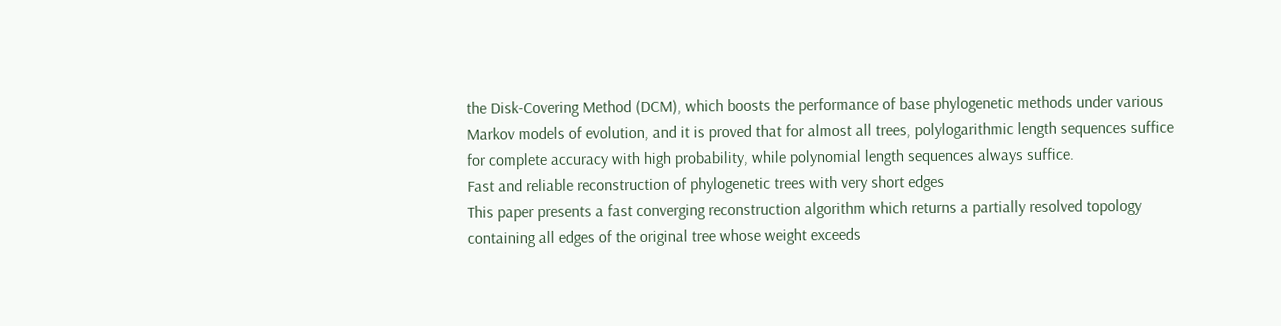the Disk-Covering Method (DCM), which boosts the performance of base phylogenetic methods under various Markov models of evolution, and it is proved that for almost all trees, polylogarithmic length sequences suffice for complete accuracy with high probability, while polynomial length sequences always suffice.
Fast and reliable reconstruction of phylogenetic trees with very short edges
This paper presents a fast converging reconstruction algorithm which returns a partially resolved topology containing all edges of the original tree whose weight exceeds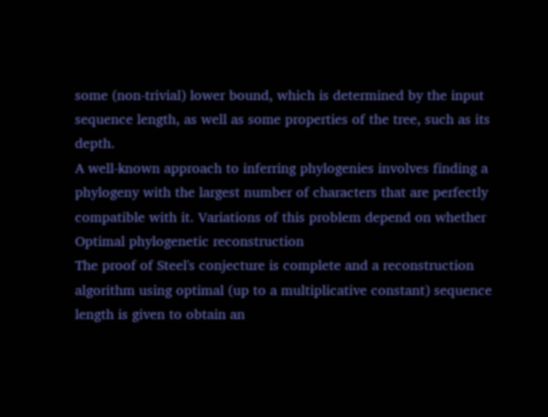some (non-trivial) lower bound, which is determined by the input sequence length, as well as some properties of the tree, such as its depth.
A well-known approach to inferring phylogenies involves finding a phylogeny with the largest number of characters that are perfectly compatible with it. Variations of this problem depend on whether
Optimal phylogenetic reconstruction
The proof of Steel's conjecture is complete and a reconstruction algorithm using optimal (up to a multiplicative constant) sequence length is given to obtain an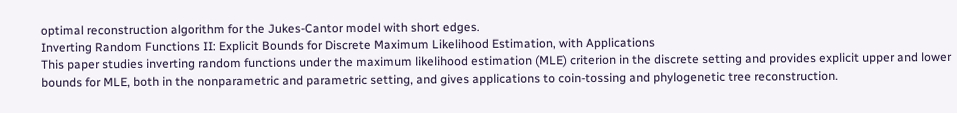optimal reconstruction algorithm for the Jukes-Cantor model with short edges.
Inverting Random Functions II: Explicit Bounds for Discrete Maximum Likelihood Estimation, with Applications
This paper studies inverting random functions under the maximum likelihood estimation (MLE) criterion in the discrete setting and provides explicit upper and lower bounds for MLE, both in the nonparametric and parametric setting, and gives applications to coin-tossing and phylogenetic tree reconstruction.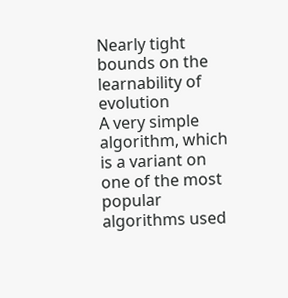Nearly tight bounds on the learnability of evolution
A very simple algorithm, which is a variant on one of the most popular algorithms used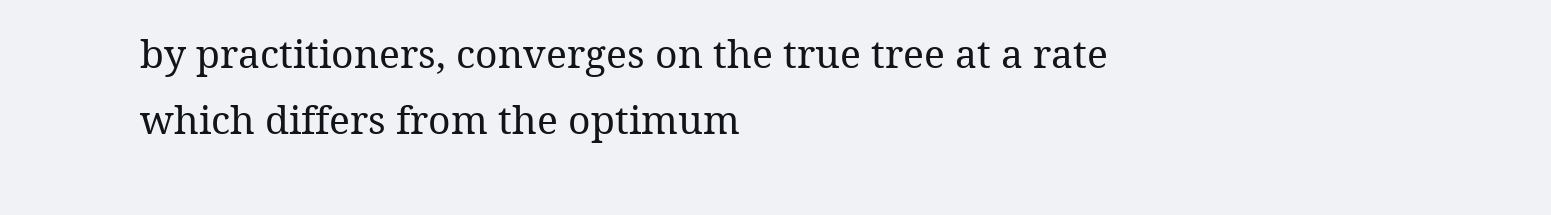by practitioners, converges on the true tree at a rate which differs from the optimum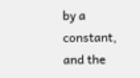by a constant, and the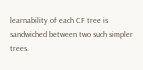learnability of each CF tree is sandwiched between two such simpler trees.